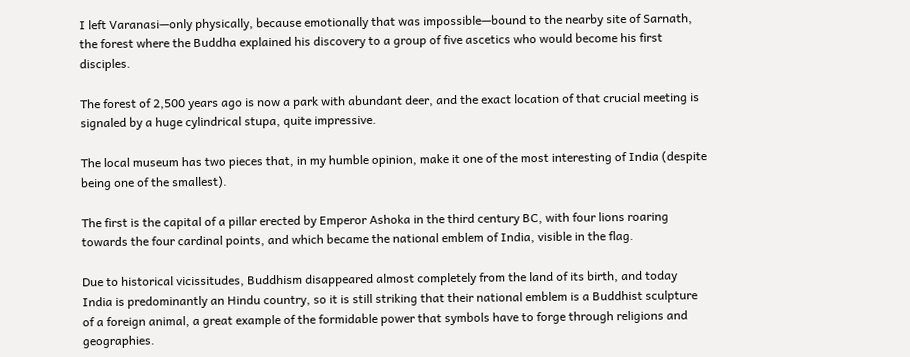I left Varanasi—only physically, because emotionally that was impossible—bound to the nearby site of Sarnath, the forest where the Buddha explained his discovery to a group of five ascetics who would become his first disciples.

The forest of 2,500 years ago is now a park with abundant deer, and the exact location of that crucial meeting is signaled by a huge cylindrical stupa, quite impressive.

The local museum has two pieces that, in my humble opinion, make it one of the most interesting of India (despite being one of the smallest).

The first is the capital of a pillar erected by Emperor Ashoka in the third century BC, with four lions roaring towards the four cardinal points, and which became the national emblem of India, visible in the flag.

Due to historical vicissitudes, Buddhism disappeared almost completely from the land of its birth, and today India is predominantly an Hindu country, so it is still striking that their national emblem is a Buddhist sculpture of a foreign animal, a great example of the formidable power that symbols have to forge through religions and geographies.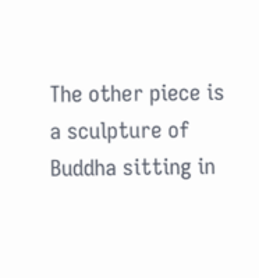The other piece is a sculpture of Buddha sitting in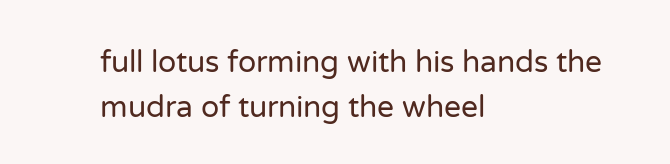full lotus forming with his hands the mudra of turning the wheel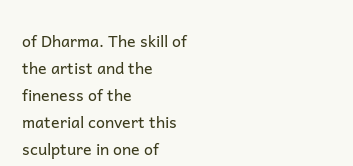of Dharma. The skill of the artist and the fineness of the material convert this sculpture in one of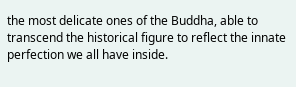the most delicate ones of the Buddha, able to transcend the historical figure to reflect the innate perfection we all have inside.